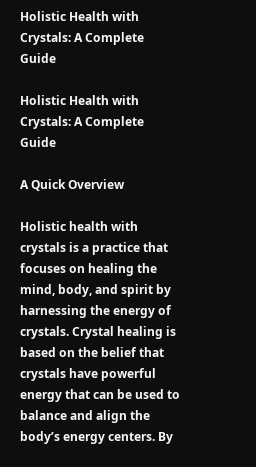Holistic Health with Crystals: A Complete Guide

Holistic Health with Crystals: A Complete Guide

A Quick Overview

Holistic health with crystals is a practice that focuses on healing the mind, body, and spirit by harnessing the energy of crystals. Crystal healing is based on the belief that crystals have powerful energy that can be used to balance and align the body’s energy centers. By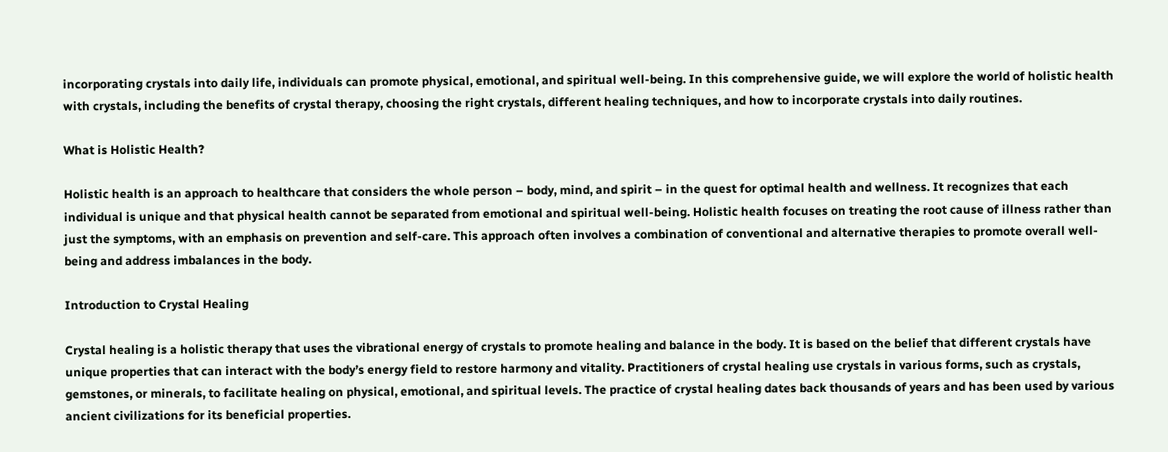incorporating crystals into daily life, individuals can promote physical, emotional, and spiritual well-being. In this comprehensive guide, we will explore the world of holistic health with crystals, including the benefits of crystal therapy, choosing the right crystals, different healing techniques, and how to incorporate crystals into daily routines.

What is Holistic Health?

Holistic health is an approach to healthcare that considers the whole person – body, mind, and spirit – in the quest for optimal health and wellness. It recognizes that each individual is unique and that physical health cannot be separated from emotional and spiritual well-being. Holistic health focuses on treating the root cause of illness rather than just the symptoms, with an emphasis on prevention and self-care. This approach often involves a combination of conventional and alternative therapies to promote overall well-being and address imbalances in the body.

Introduction to Crystal Healing

Crystal healing is a holistic therapy that uses the vibrational energy of crystals to promote healing and balance in the body. It is based on the belief that different crystals have unique properties that can interact with the body’s energy field to restore harmony and vitality. Practitioners of crystal healing use crystals in various forms, such as crystals, gemstones, or minerals, to facilitate healing on physical, emotional, and spiritual levels. The practice of crystal healing dates back thousands of years and has been used by various ancient civilizations for its beneficial properties.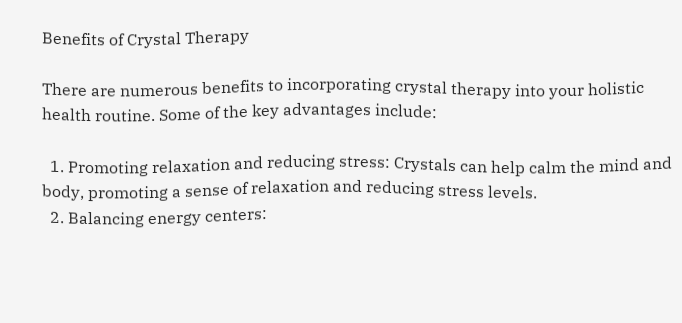Benefits of Crystal Therapy

There are numerous benefits to incorporating crystal therapy into your holistic health routine. Some of the key advantages include:

  1. Promoting relaxation and reducing stress: Crystals can help calm the mind and body, promoting a sense of relaxation and reducing stress levels.
  2. Balancing energy centers: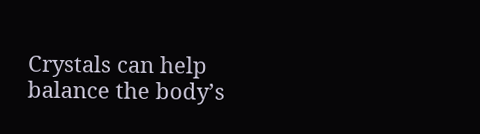Crystals can help balance the body’s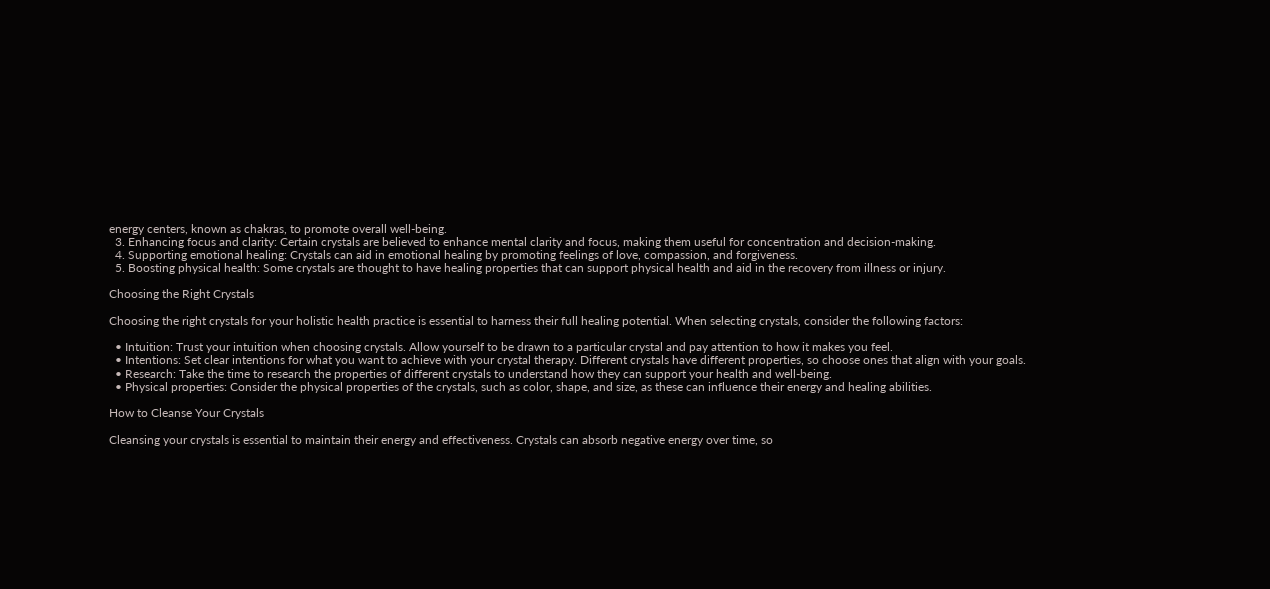energy centers, known as chakras, to promote overall well-being.
  3. Enhancing focus and clarity: Certain crystals are believed to enhance mental clarity and focus, making them useful for concentration and decision-making.
  4. Supporting emotional healing: Crystals can aid in emotional healing by promoting feelings of love, compassion, and forgiveness.
  5. Boosting physical health: Some crystals are thought to have healing properties that can support physical health and aid in the recovery from illness or injury.

Choosing the Right Crystals

Choosing the right crystals for your holistic health practice is essential to harness their full healing potential. When selecting crystals, consider the following factors:

  • Intuition: Trust your intuition when choosing crystals. Allow yourself to be drawn to a particular crystal and pay attention to how it makes you feel.
  • Intentions: Set clear intentions for what you want to achieve with your crystal therapy. Different crystals have different properties, so choose ones that align with your goals.
  • Research: Take the time to research the properties of different crystals to understand how they can support your health and well-being.
  • Physical properties: Consider the physical properties of the crystals, such as color, shape, and size, as these can influence their energy and healing abilities.

How to Cleanse Your Crystals

Cleansing your crystals is essential to maintain their energy and effectiveness. Crystals can absorb negative energy over time, so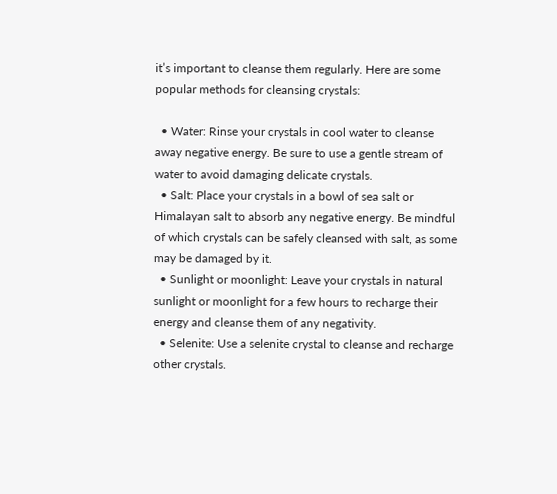it’s important to cleanse them regularly. Here are some popular methods for cleansing crystals:

  • Water: Rinse your crystals in cool water to cleanse away negative energy. Be sure to use a gentle stream of water to avoid damaging delicate crystals.
  • Salt: Place your crystals in a bowl of sea salt or Himalayan salt to absorb any negative energy. Be mindful of which crystals can be safely cleansed with salt, as some may be damaged by it.
  • Sunlight or moonlight: Leave your crystals in natural sunlight or moonlight for a few hours to recharge their energy and cleanse them of any negativity.
  • Selenite: Use a selenite crystal to cleanse and recharge other crystals.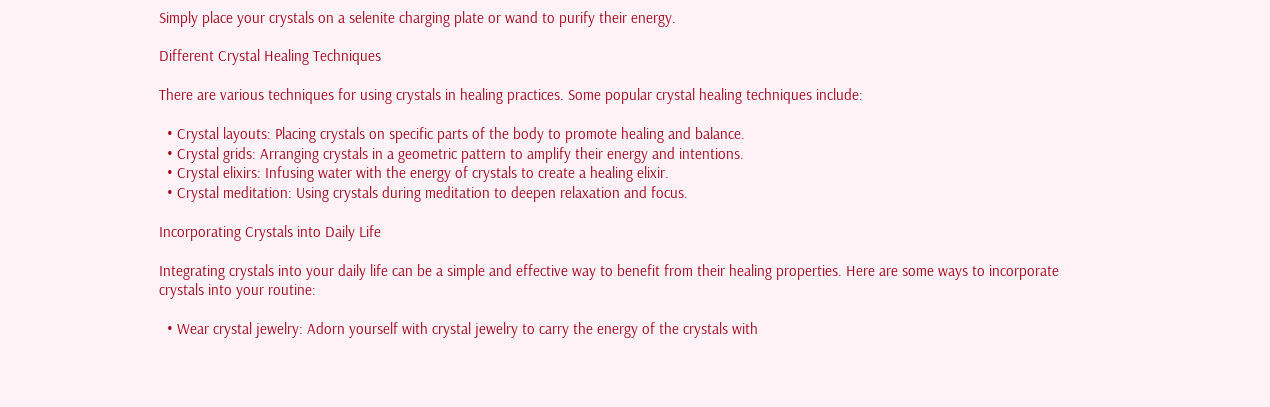Simply place your crystals on a selenite charging plate or wand to purify their energy.

Different Crystal Healing Techniques

There are various techniques for using crystals in healing practices. Some popular crystal healing techniques include:

  • Crystal layouts: Placing crystals on specific parts of the body to promote healing and balance.
  • Crystal grids: Arranging crystals in a geometric pattern to amplify their energy and intentions.
  • Crystal elixirs: Infusing water with the energy of crystals to create a healing elixir.
  • Crystal meditation: Using crystals during meditation to deepen relaxation and focus.

Incorporating Crystals into Daily Life

Integrating crystals into your daily life can be a simple and effective way to benefit from their healing properties. Here are some ways to incorporate crystals into your routine:

  • Wear crystal jewelry: Adorn yourself with crystal jewelry to carry the energy of the crystals with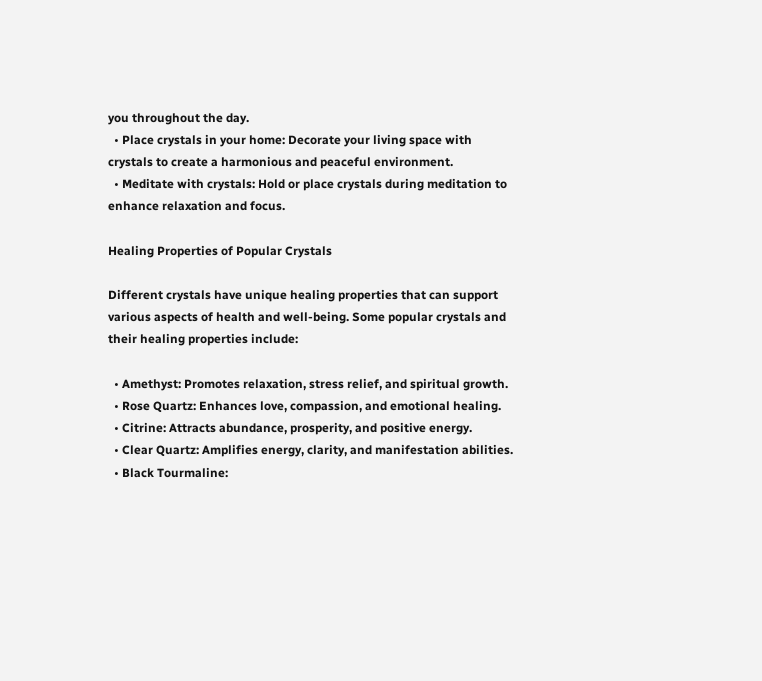you throughout the day.
  • Place crystals in your home: Decorate your living space with crystals to create a harmonious and peaceful environment.
  • Meditate with crystals: Hold or place crystals during meditation to enhance relaxation and focus.

Healing Properties of Popular Crystals

Different crystals have unique healing properties that can support various aspects of health and well-being. Some popular crystals and their healing properties include:

  • Amethyst: Promotes relaxation, stress relief, and spiritual growth.
  • Rose Quartz: Enhances love, compassion, and emotional healing.
  • Citrine: Attracts abundance, prosperity, and positive energy.
  • Clear Quartz: Amplifies energy, clarity, and manifestation abilities.
  • Black Tourmaline: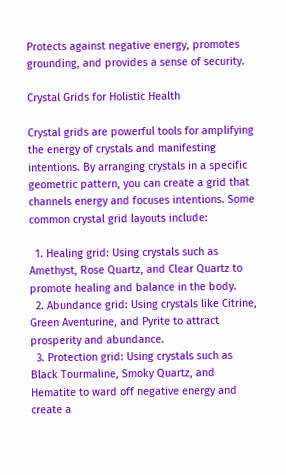Protects against negative energy, promotes grounding, and provides a sense of security.

Crystal Grids for Holistic Health

Crystal grids are powerful tools for amplifying the energy of crystals and manifesting intentions. By arranging crystals in a specific geometric pattern, you can create a grid that channels energy and focuses intentions. Some common crystal grid layouts include:

  1. Healing grid: Using crystals such as Amethyst, Rose Quartz, and Clear Quartz to promote healing and balance in the body.
  2. Abundance grid: Using crystals like Citrine, Green Aventurine, and Pyrite to attract prosperity and abundance.
  3. Protection grid: Using crystals such as Black Tourmaline, Smoky Quartz, and Hematite to ward off negative energy and create a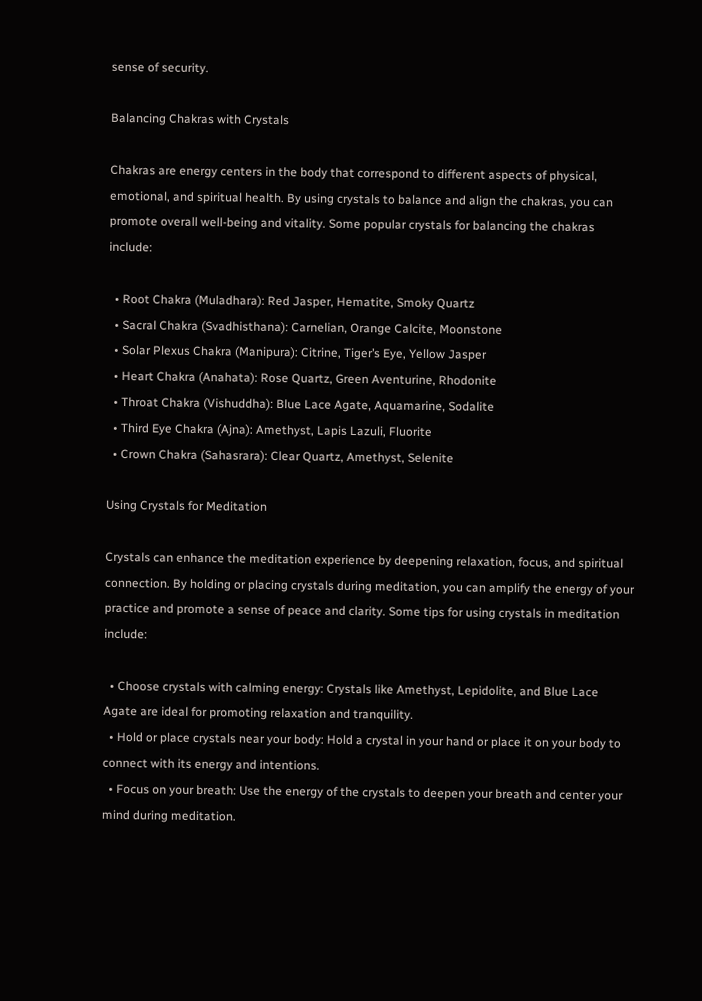sense of security.

Balancing Chakras with Crystals

Chakras are energy centers in the body that correspond to different aspects of physical, emotional, and spiritual health. By using crystals to balance and align the chakras, you can promote overall well-being and vitality. Some popular crystals for balancing the chakras include:

  • Root Chakra (Muladhara): Red Jasper, Hematite, Smoky Quartz
  • Sacral Chakra (Svadhisthana): Carnelian, Orange Calcite, Moonstone
  • Solar Plexus Chakra (Manipura): Citrine, Tiger’s Eye, Yellow Jasper
  • Heart Chakra (Anahata): Rose Quartz, Green Aventurine, Rhodonite
  • Throat Chakra (Vishuddha): Blue Lace Agate, Aquamarine, Sodalite
  • Third Eye Chakra (Ajna): Amethyst, Lapis Lazuli, Fluorite
  • Crown Chakra (Sahasrara): Clear Quartz, Amethyst, Selenite

Using Crystals for Meditation

Crystals can enhance the meditation experience by deepening relaxation, focus, and spiritual connection. By holding or placing crystals during meditation, you can amplify the energy of your practice and promote a sense of peace and clarity. Some tips for using crystals in meditation include:

  • Choose crystals with calming energy: Crystals like Amethyst, Lepidolite, and Blue Lace Agate are ideal for promoting relaxation and tranquility.
  • Hold or place crystals near your body: Hold a crystal in your hand or place it on your body to connect with its energy and intentions.
  • Focus on your breath: Use the energy of the crystals to deepen your breath and center your mind during meditation.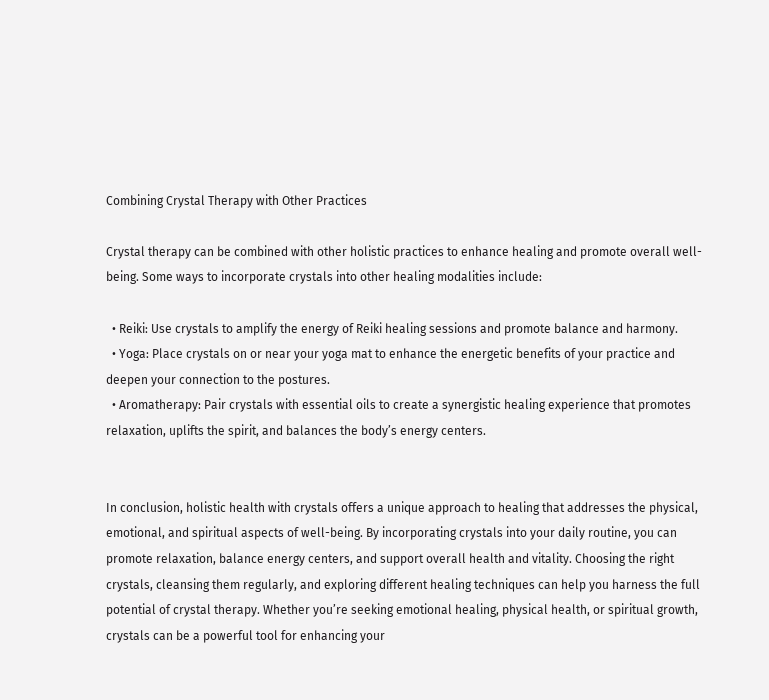Combining Crystal Therapy with Other Practices

Crystal therapy can be combined with other holistic practices to enhance healing and promote overall well-being. Some ways to incorporate crystals into other healing modalities include:

  • Reiki: Use crystals to amplify the energy of Reiki healing sessions and promote balance and harmony.
  • Yoga: Place crystals on or near your yoga mat to enhance the energetic benefits of your practice and deepen your connection to the postures.
  • Aromatherapy: Pair crystals with essential oils to create a synergistic healing experience that promotes relaxation, uplifts the spirit, and balances the body’s energy centers.


In conclusion, holistic health with crystals offers a unique approach to healing that addresses the physical, emotional, and spiritual aspects of well-being. By incorporating crystals into your daily routine, you can promote relaxation, balance energy centers, and support overall health and vitality. Choosing the right crystals, cleansing them regularly, and exploring different healing techniques can help you harness the full potential of crystal therapy. Whether you’re seeking emotional healing, physical health, or spiritual growth, crystals can be a powerful tool for enhancing your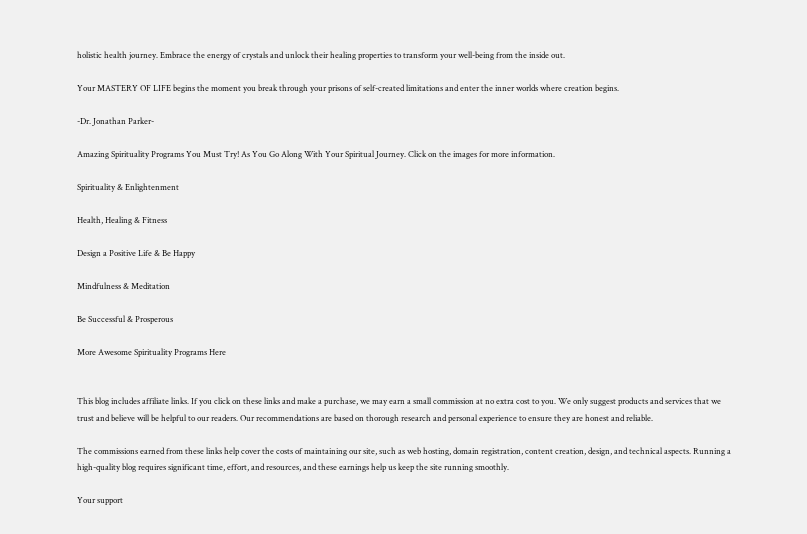holistic health journey. Embrace the energy of crystals and unlock their healing properties to transform your well-being from the inside out.

Your MASTERY OF LIFE begins the moment you break through your prisons of self-created limitations and enter the inner worlds where creation begins.

-Dr. Jonathan Parker-

Amazing Spirituality Programs You Must Try! As You Go Along With Your Spiritual Journey. Click on the images for more information.

Spirituality & Enlightenment

Health, Healing & Fitness

Design a Positive Life & Be Happy

Mindfulness & Meditation

Be Successful & Prosperous

More Awesome Spirituality Programs Here


This blog includes affiliate links. If you click on these links and make a purchase, we may earn a small commission at no extra cost to you. We only suggest products and services that we trust and believe will be helpful to our readers. Our recommendations are based on thorough research and personal experience to ensure they are honest and reliable.

The commissions earned from these links help cover the costs of maintaining our site, such as web hosting, domain registration, content creation, design, and technical aspects. Running a high-quality blog requires significant time, effort, and resources, and these earnings help us keep the site running smoothly.

Your support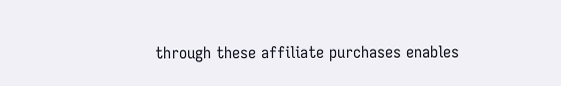through these affiliate purchases enables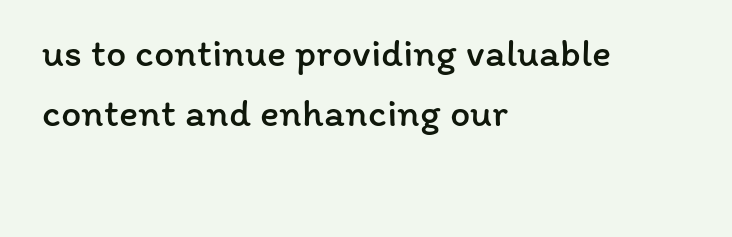us to continue providing valuable content and enhancing our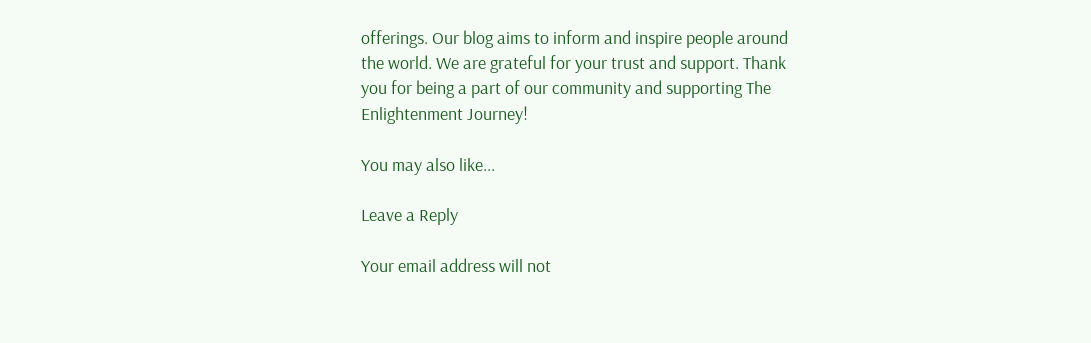offerings. Our blog aims to inform and inspire people around the world. We are grateful for your trust and support. Thank you for being a part of our community and supporting The Enlightenment Journey!

You may also like...

Leave a Reply

Your email address will not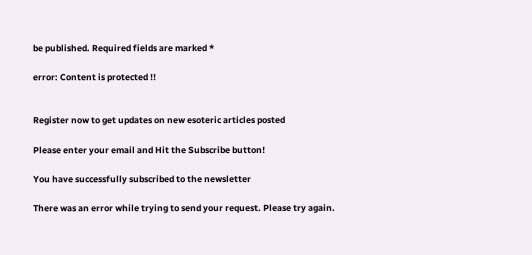be published. Required fields are marked *

error: Content is protected !!


Register now to get updates on new esoteric articles posted

Please enter your email and Hit the Subscribe button!

You have successfully subscribed to the newsletter

There was an error while trying to send your request. Please try again.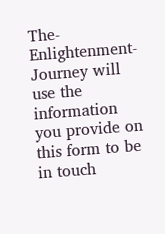The-Enlightenment-Journey will use the information you provide on this form to be in touch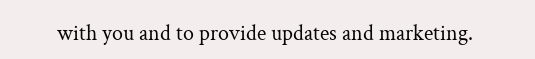with you and to provide updates and marketing.